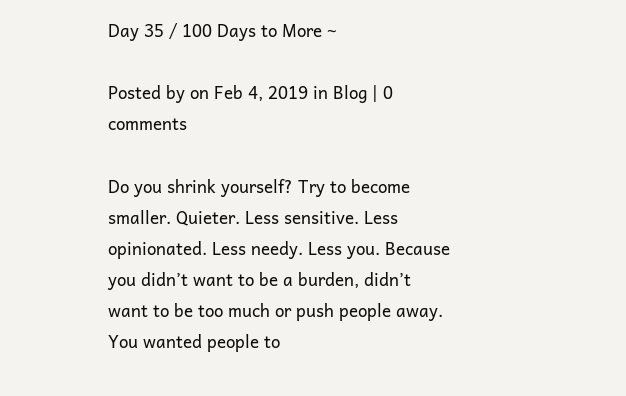Day 35 / 100 Days to More ~

Posted by on Feb 4, 2019 in Blog | 0 comments

Do you shrink yourself? Try to become smaller. Quieter. Less sensitive. Less opinionated. Less needy. Less you. Because you didn’t want to be a burden, didn’t want to be too much or push people away. You wanted people to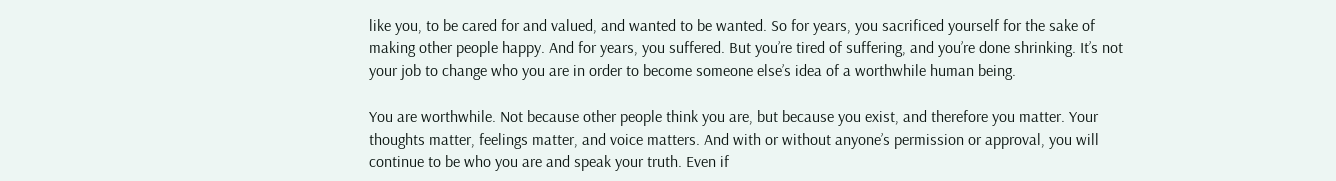like you, to be cared for and valued, and wanted to be wanted. So for years, you sacrificed yourself for the sake of making other people happy. And for years, you suffered. But you’re tired of suffering, and you’re done shrinking. It’s not your job to change who you are in order to become someone else’s idea of a worthwhile human being.

You are worthwhile. Not because other people think you are, but because you exist, and therefore you matter. Your thoughts matter, feelings matter, and voice matters. And with or without anyone’s permission or approval, you will continue to be who you are and speak your truth. Even if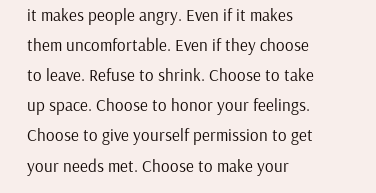it makes people angry. Even if it makes them uncomfortable. Even if they choose to leave. Refuse to shrink. Choose to take up space. Choose to honor your feelings. Choose to give yourself permission to get your needs met. Choose to make your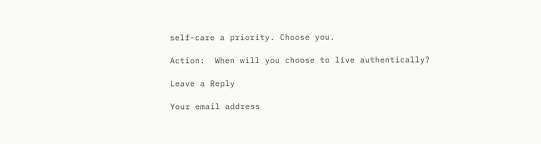self-care a priority. Choose you.

Action:  When will you choose to live authentically?

Leave a Reply

Your email address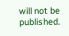will not be published.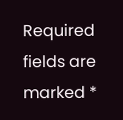Required fields are marked *